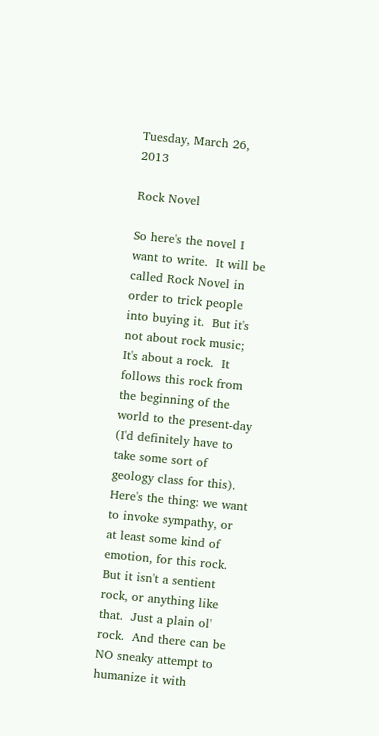Tuesday, March 26, 2013

Rock Novel

So here's the novel I want to write.  It will be called Rock Novel in order to trick people into buying it.  But it's not about rock music; It's about a rock.  It follows this rock from the beginning of the world to the present-day (I'd definitely have to take some sort of geology class for this).  Here's the thing: we want to invoke sympathy, or at least some kind of emotion, for this rock.  But it isn't a sentient rock, or anything like that.  Just a plain ol' rock.  And there can be NO sneaky attempt to humanize it with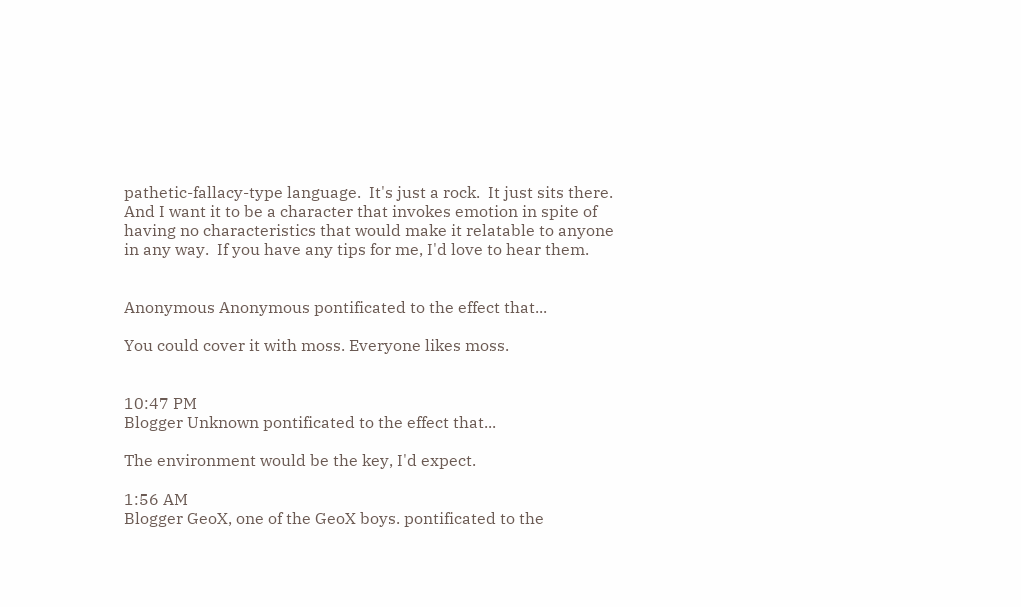pathetic-fallacy-type language.  It's just a rock.  It just sits there.  And I want it to be a character that invokes emotion in spite of having no characteristics that would make it relatable to anyone in any way.  If you have any tips for me, I'd love to hear them.


Anonymous Anonymous pontificated to the effect that...

You could cover it with moss. Everyone likes moss.


10:47 PM
Blogger Unknown pontificated to the effect that...

The environment would be the key, I'd expect.

1:56 AM
Blogger GeoX, one of the GeoX boys. pontificated to the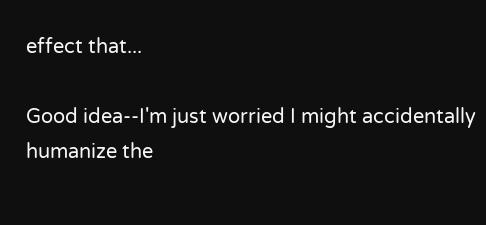effect that...

Good idea--I'm just worried I might accidentally humanize the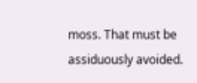moss. That must be assiduously avoided.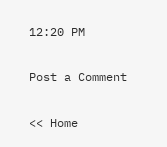12:20 PM

Post a Comment

<< Home